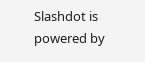Slashdot is powered by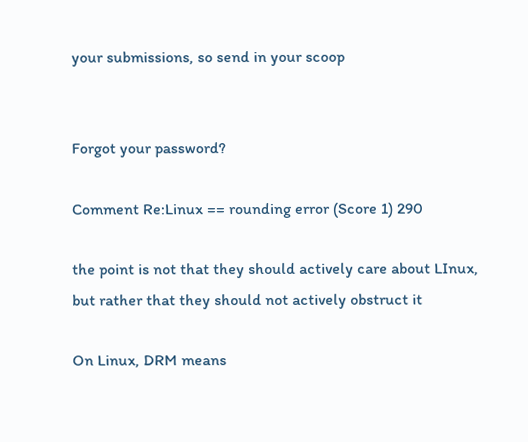your submissions, so send in your scoop


Forgot your password?

Comment Re:Linux == rounding error (Score 1) 290

the point is not that they should actively care about LInux, but rather that they should not actively obstruct it

On Linux, DRM means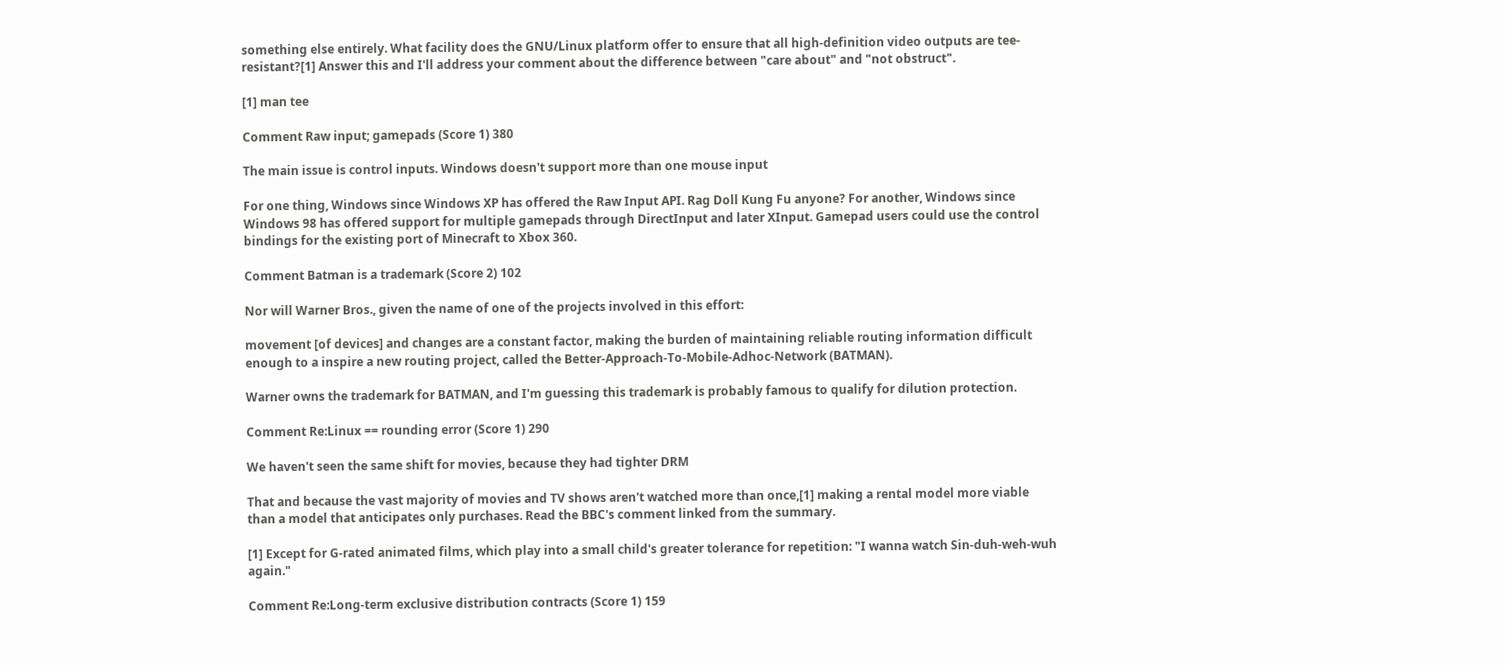something else entirely. What facility does the GNU/Linux platform offer to ensure that all high-definition video outputs are tee-resistant?[1] Answer this and I'll address your comment about the difference between "care about" and "not obstruct".

[1] man tee

Comment Raw input; gamepads (Score 1) 380

The main issue is control inputs. Windows doesn't support more than one mouse input

For one thing, Windows since Windows XP has offered the Raw Input API. Rag Doll Kung Fu anyone? For another, Windows since Windows 98 has offered support for multiple gamepads through DirectInput and later XInput. Gamepad users could use the control bindings for the existing port of Minecraft to Xbox 360.

Comment Batman is a trademark (Score 2) 102

Nor will Warner Bros., given the name of one of the projects involved in this effort:

movement [of devices] and changes are a constant factor, making the burden of maintaining reliable routing information difficult enough to a inspire a new routing project, called the Better-Approach-To-Mobile-Adhoc-Network (BATMAN).

Warner owns the trademark for BATMAN, and I'm guessing this trademark is probably famous to qualify for dilution protection.

Comment Re:Linux == rounding error (Score 1) 290

We haven't seen the same shift for movies, because they had tighter DRM

That and because the vast majority of movies and TV shows aren't watched more than once,[1] making a rental model more viable than a model that anticipates only purchases. Read the BBC's comment linked from the summary.

[1] Except for G-rated animated films, which play into a small child's greater tolerance for repetition: "I wanna watch Sin-duh-weh-wuh again."

Comment Re:Long-term exclusive distribution contracts (Score 1) 159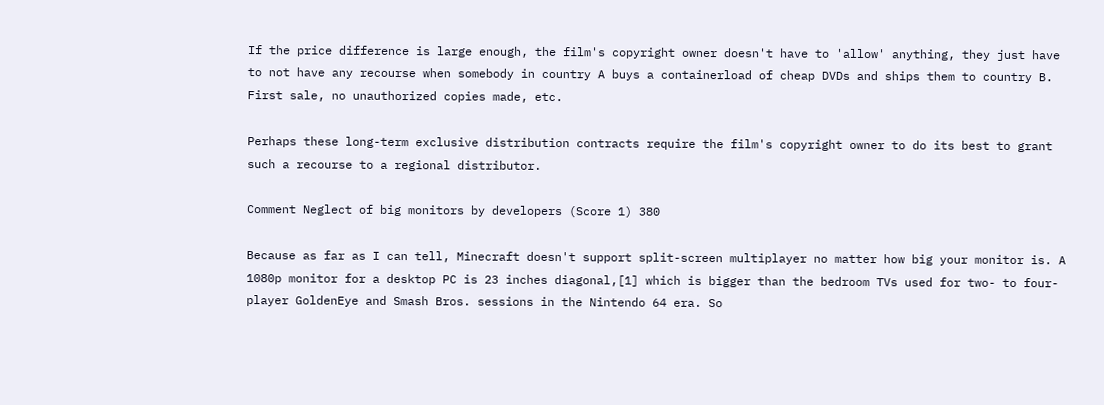If the price difference is large enough, the film's copyright owner doesn't have to 'allow' anything, they just have to not have any recourse when somebody in country A buys a containerload of cheap DVDs and ships them to country B. First sale, no unauthorized copies made, etc.

Perhaps these long-term exclusive distribution contracts require the film's copyright owner to do its best to grant such a recourse to a regional distributor.

Comment Neglect of big monitors by developers (Score 1) 380

Because as far as I can tell, Minecraft doesn't support split-screen multiplayer no matter how big your monitor is. A 1080p monitor for a desktop PC is 23 inches diagonal,[1] which is bigger than the bedroom TVs used for two- to four-player GoldenEye and Smash Bros. sessions in the Nintendo 64 era. So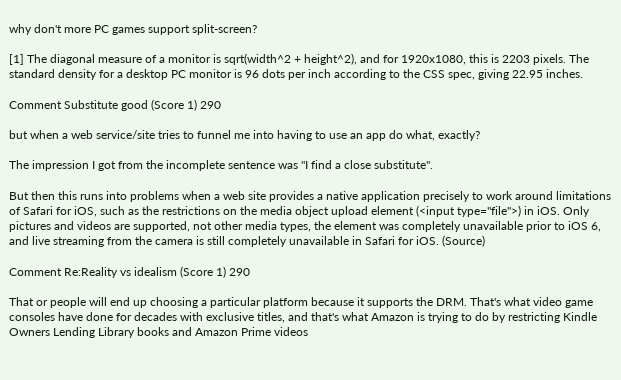why don't more PC games support split-screen?

[1] The diagonal measure of a monitor is sqrt(width^2 + height^2), and for 1920x1080, this is 2203 pixels. The standard density for a desktop PC monitor is 96 dots per inch according to the CSS spec, giving 22.95 inches.

Comment Substitute good (Score 1) 290

but when a web service/site tries to funnel me into having to use an app do what, exactly?

The impression I got from the incomplete sentence was "I find a close substitute".

But then this runs into problems when a web site provides a native application precisely to work around limitations of Safari for iOS, such as the restrictions on the media object upload element (<input type="file">) in iOS. Only pictures and videos are supported, not other media types, the element was completely unavailable prior to iOS 6, and live streaming from the camera is still completely unavailable in Safari for iOS. (Source)

Comment Re:Reality vs idealism (Score 1) 290

That or people will end up choosing a particular platform because it supports the DRM. That's what video game consoles have done for decades with exclusive titles, and that's what Amazon is trying to do by restricting Kindle Owners Lending Library books and Amazon Prime videos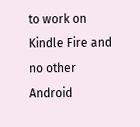to work on Kindle Fire and no other Android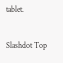tablet.

Slashdot Top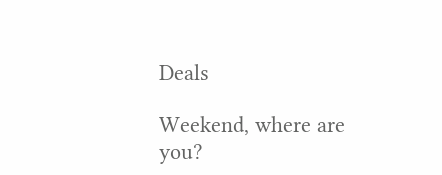Deals

Weekend, where are you?